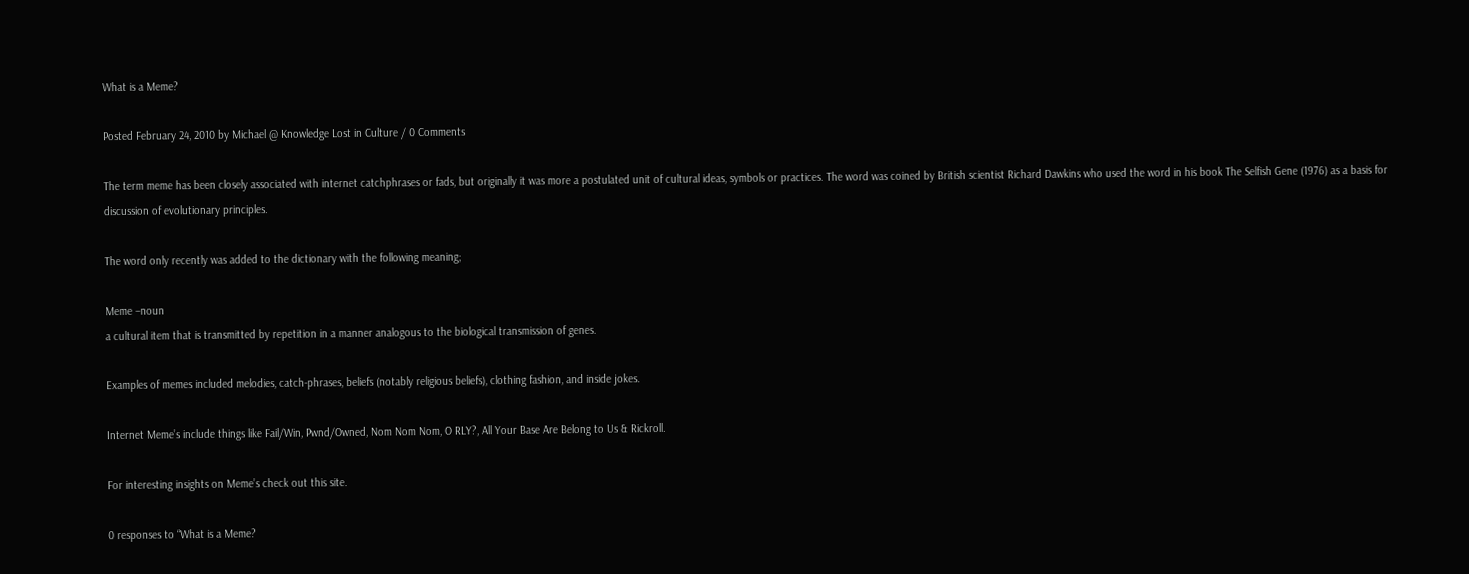What is a Meme?

Posted February 24, 2010 by Michael @ Knowledge Lost in Culture / 0 Comments

The term meme has been closely associated with internet catchphrases or fads, but originally it was more a postulated unit of cultural ideas, symbols or practices. The word was coined by British scientist Richard Dawkins who used the word in his book The Selfish Gene (1976) as a basis for discussion of evolutionary principles.

The word only recently was added to the dictionary with the following meaning;

Meme –noun
a cultural item that is transmitted by repetition in a manner analogous to the biological transmission of genes.

Examples of memes included melodies, catch-phrases, beliefs (notably religious beliefs), clothing fashion, and inside jokes.

Internet Meme’s include things like Fail/Win, Pwnd/Owned, Nom Nom Nom, O RLY?, All Your Base Are Belong to Us & Rickroll.

For interesting insights on Meme’s check out this site.

0 responses to “What is a Meme?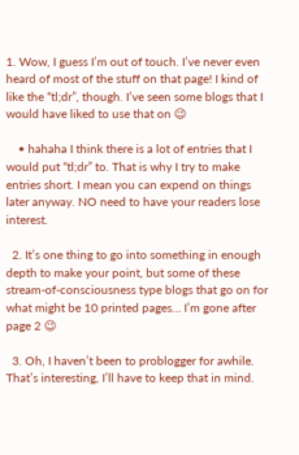1. Wow, I guess I’m out of touch. I’ve never even heard of most of the stuff on that page! I kind of like the “tl;dr”, though. I’ve seen some blogs that I would have liked to use that on 😉

    • hahaha I think there is a lot of entries that I would put “tl;dr” to. That is why I try to make entries short. I mean you can expend on things later anyway. NO need to have your readers lose interest.

  2. It’s one thing to go into something in enough depth to make your point, but some of these stream-of-consciousness type blogs that go on for what might be 10 printed pages… I’m gone after page 2 😉

  3. Oh, I haven’t been to problogger for awhile. That’s interesting, I’ll have to keep that in mind.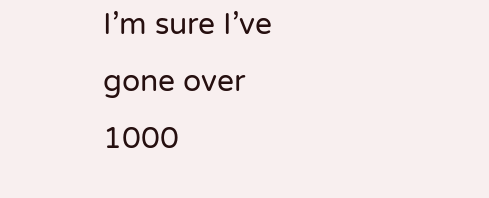I’m sure I’ve gone over 1000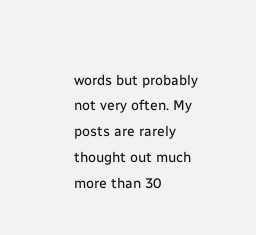words but probably not very often. My posts are rarely thought out much more than 30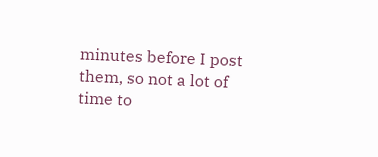minutes before I post them, so not a lot of time to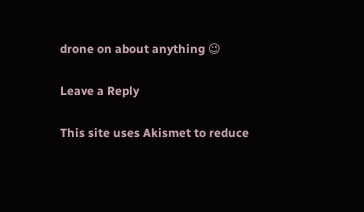drone on about anything 😉

Leave a Reply

This site uses Akismet to reduce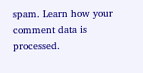spam. Learn how your comment data is processed.